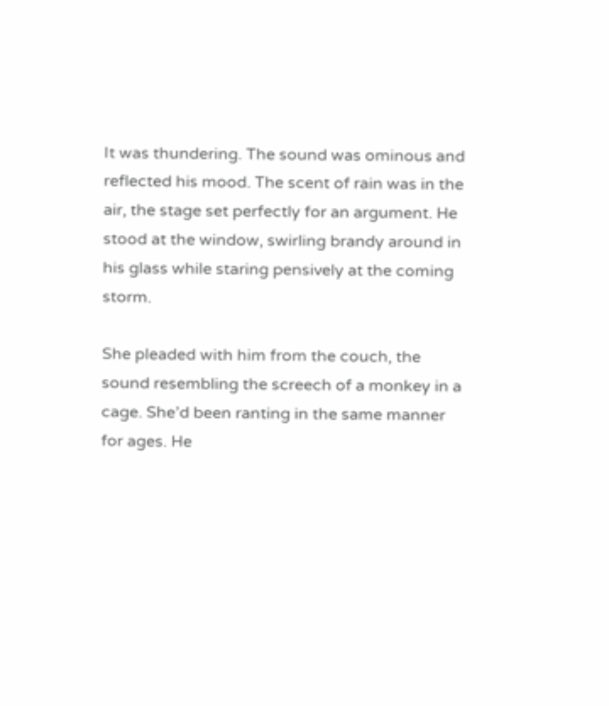It was thundering. The sound was ominous and reflected his mood. The scent of rain was in the air, the stage set perfectly for an argument. He stood at the window, swirling brandy around in his glass while staring pensively at the coming storm.

She pleaded with him from the couch, the sound resembling the screech of a monkey in a cage. She’d been ranting in the same manner for ages. He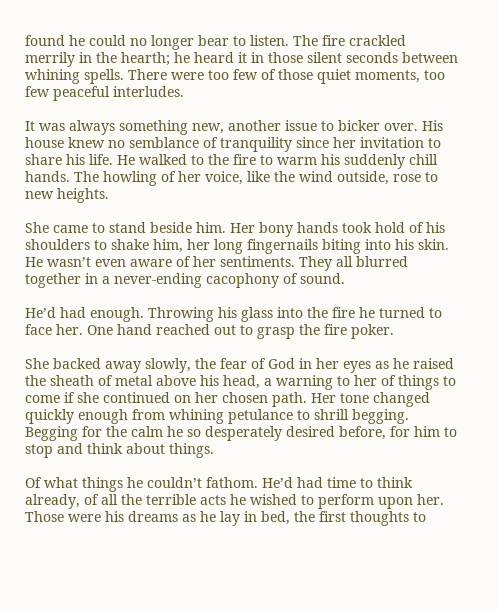found he could no longer bear to listen. The fire crackled merrily in the hearth; he heard it in those silent seconds between whining spells. There were too few of those quiet moments, too few peaceful interludes.

It was always something new, another issue to bicker over. His house knew no semblance of tranquility since her invitation to share his life. He walked to the fire to warm his suddenly chill hands. The howling of her voice, like the wind outside, rose to new heights.

She came to stand beside him. Her bony hands took hold of his shoulders to shake him, her long fingernails biting into his skin. He wasn’t even aware of her sentiments. They all blurred together in a never-ending cacophony of sound.

He’d had enough. Throwing his glass into the fire he turned to face her. One hand reached out to grasp the fire poker.

She backed away slowly, the fear of God in her eyes as he raised the sheath of metal above his head, a warning to her of things to come if she continued on her chosen path. Her tone changed quickly enough from whining petulance to shrill begging. Begging for the calm he so desperately desired before, for him to stop and think about things.

Of what things he couldn’t fathom. He’d had time to think already, of all the terrible acts he wished to perform upon her. Those were his dreams as he lay in bed, the first thoughts to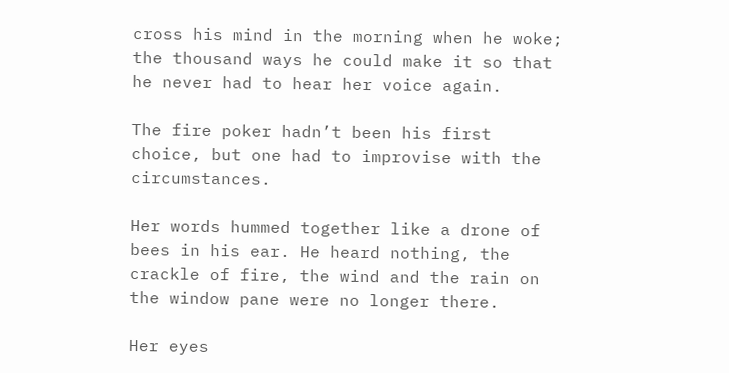cross his mind in the morning when he woke; the thousand ways he could make it so that he never had to hear her voice again.

The fire poker hadn’t been his first choice, but one had to improvise with the circumstances.

Her words hummed together like a drone of bees in his ear. He heard nothing, the crackle of fire, the wind and the rain on the window pane were no longer there.

Her eyes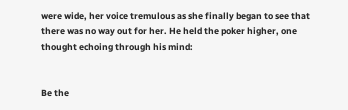were wide, her voice tremulous as she finally began to see that there was no way out for her. He held the poker higher, one thought echoing through his mind:


Be the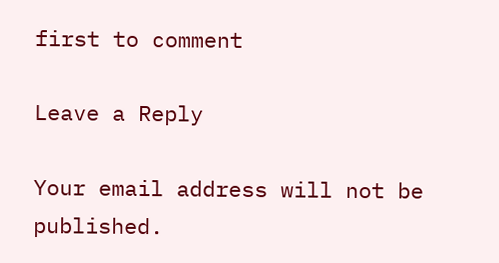first to comment

Leave a Reply

Your email address will not be published.